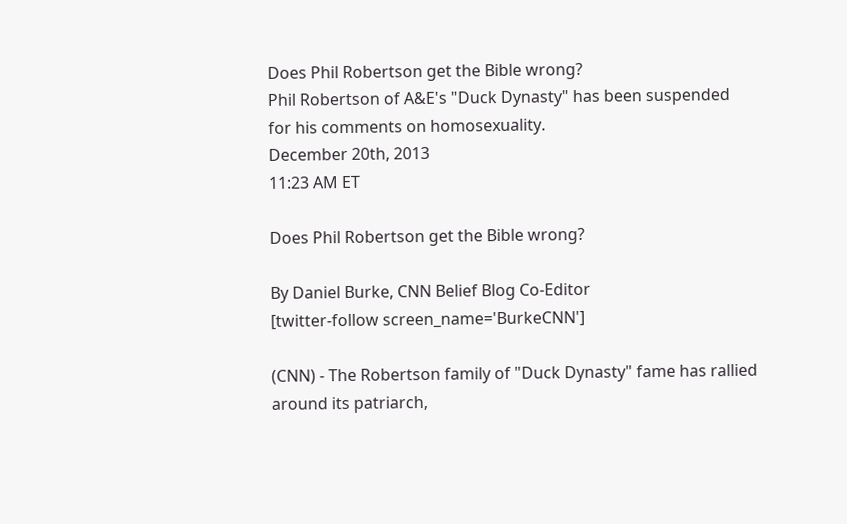Does Phil Robertson get the Bible wrong?
Phil Robertson of A&E's "Duck Dynasty" has been suspended for his comments on homosexuality.
December 20th, 2013
11:23 AM ET

Does Phil Robertson get the Bible wrong?

By Daniel Burke, CNN Belief Blog Co-Editor
[twitter-follow screen_name='BurkeCNN']

(CNN) - The Robertson family of "Duck Dynasty" fame has rallied around its patriarch,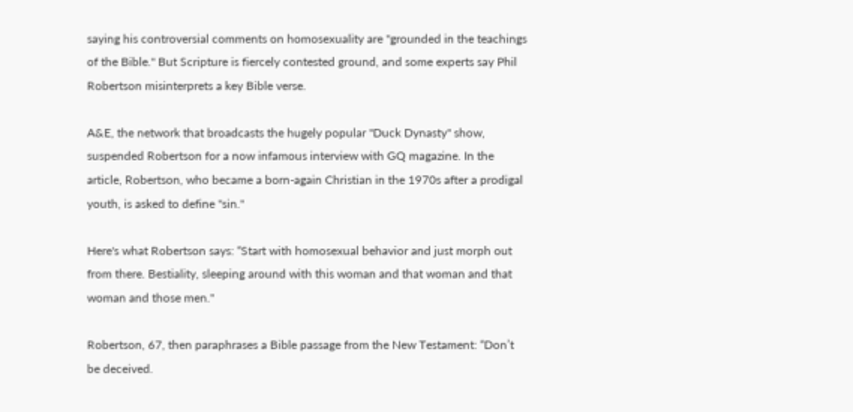saying his controversial comments on homosexuality are "grounded in the teachings of the Bible." But Scripture is fiercely contested ground, and some experts say Phil Robertson misinterprets a key Bible verse.

A&E, the network that broadcasts the hugely popular "Duck Dynasty" show, suspended Robertson for a now infamous interview with GQ magazine. In the article, Robertson, who became a born-again Christian in the 1970s after a prodigal youth, is asked to define "sin."

Here's what Robertson says: “Start with homosexual behavior and just morph out from there. Bestiality, sleeping around with this woman and that woman and that woman and those men."

Robertson, 67, then paraphrases a Bible passage from the New Testament: “Don’t be deceived.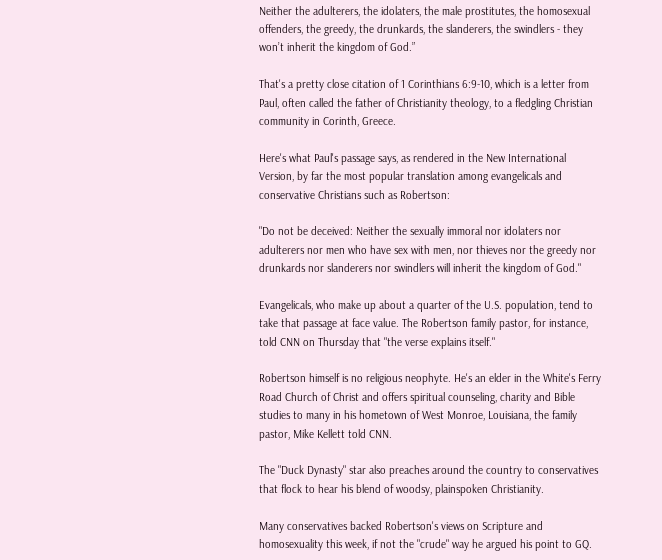Neither the adulterers, the idolaters, the male prostitutes, the homosexual offenders, the greedy, the drunkards, the slanderers, the swindlers - they won’t inherit the kingdom of God.”

That's a pretty close citation of 1 Corinthians 6:9-10, which is a letter from Paul, often called the father of Christianity theology, to a fledgling Christian community in Corinth, Greece.

Here's what Paul's passage says, as rendered in the New International Version, by far the most popular translation among evangelicals and conservative Christians such as Robertson:

"Do not be deceived: Neither the sexually immoral nor idolaters nor adulterers nor men who have sex with men, nor thieves nor the greedy nor drunkards nor slanderers nor swindlers will inherit the kingdom of God."

Evangelicals, who make up about a quarter of the U.S. population, tend to take that passage at face value. The Robertson family pastor, for instance, told CNN on Thursday that "the verse explains itself."

Robertson himself is no religious neophyte. He's an elder in the White's Ferry Road Church of Christ and offers spiritual counseling, charity and Bible studies to many in his hometown of West Monroe, Louisiana, the family pastor, Mike Kellett told CNN.

The "Duck Dynasty" star also preaches around the country to conservatives that flock to hear his blend of woodsy, plainspoken Christianity.

Many conservatives backed Robertson's views on Scripture and homosexuality this week, if not the "crude" way he argued his point to GQ.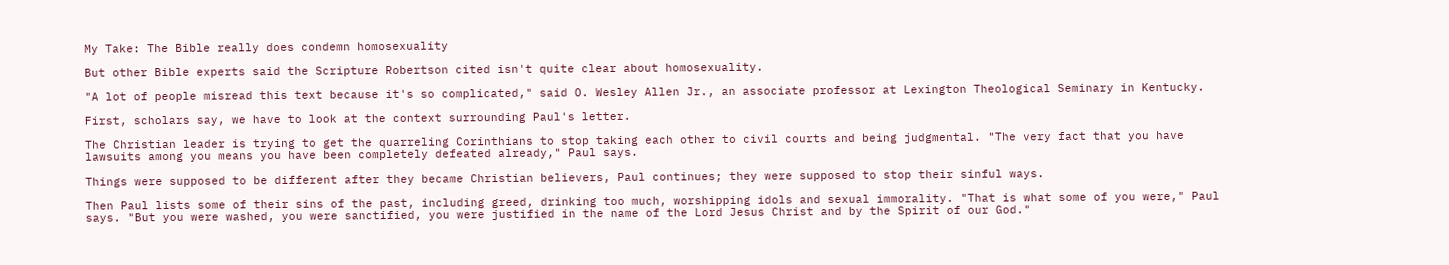My Take: The Bible really does condemn homosexuality

But other Bible experts said the Scripture Robertson cited isn't quite clear about homosexuality.

"A lot of people misread this text because it's so complicated," said O. Wesley Allen Jr., an associate professor at Lexington Theological Seminary in Kentucky.

First, scholars say, we have to look at the context surrounding Paul's letter.

The Christian leader is trying to get the quarreling Corinthians to stop taking each other to civil courts and being judgmental. "The very fact that you have lawsuits among you means you have been completely defeated already," Paul says.

Things were supposed to be different after they became Christian believers, Paul continues; they were supposed to stop their sinful ways.

Then Paul lists some of their sins of the past, including greed, drinking too much, worshipping idols and sexual immorality. "That is what some of you were," Paul says. "But you were washed, you were sanctified, you were justified in the name of the Lord Jesus Christ and by the Spirit of our God."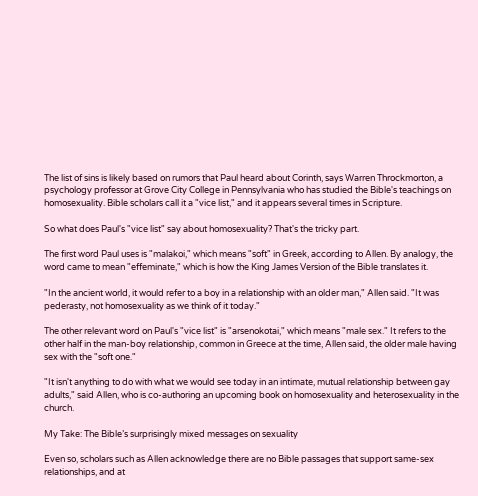The list of sins is likely based on rumors that Paul heard about Corinth, says Warren Throckmorton, a psychology professor at Grove City College in Pennsylvania who has studied the Bible's teachings on homosexuality. Bible scholars call it a "vice list," and it appears several times in Scripture.

So what does Paul's "vice list" say about homosexuality? That's the tricky part.

The first word Paul uses is "malakoi," which means "soft" in Greek, according to Allen. By analogy, the word came to mean "effeminate," which is how the King James Version of the Bible translates it.

"In the ancient world, it would refer to a boy in a relationship with an older man," Allen said. "It was pederasty, not homosexuality as we think of it today."

The other relevant word on Paul's "vice list" is "arsenokotai," which means "male sex." It refers to the other half in the man-boy relationship, common in Greece at the time, Allen said, the older male having sex with the "soft one."

"It isn't anything to do with what we would see today in an intimate, mutual relationship between gay adults," said Allen, who is co-authoring an upcoming book on homosexuality and heterosexuality in the church.

My Take: The Bible’s surprisingly mixed messages on sexuality

Even so, scholars such as Allen acknowledge there are no Bible passages that support same-sex relationships, and at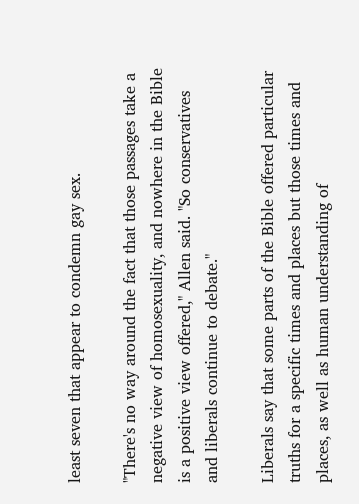least seven that appear to condemn gay sex.

"There's no way around the fact that those passages take a negative view of homosexuality, and nowhere in the Bible is a positive view offered," Allen said. "So conservatives and liberals continue to debate."

Liberals say that some parts of the Bible offered particular truths for a specific times and places but those times and places, as well as human understanding of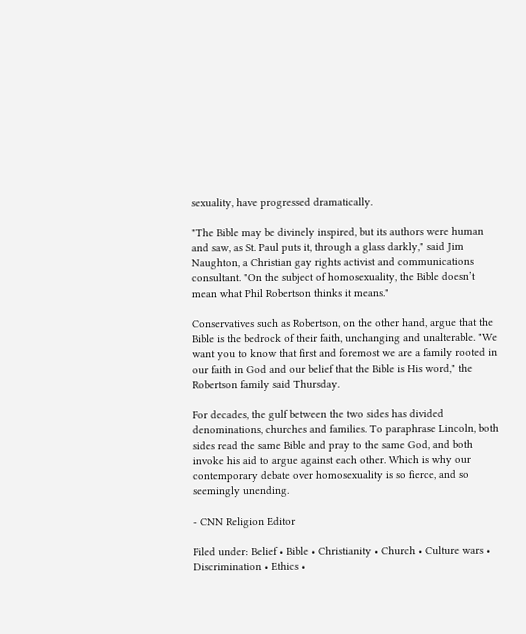sexuality, have progressed dramatically.

"The Bible may be divinely inspired, but its authors were human and saw, as St. Paul puts it, through a glass darkly," said Jim Naughton, a Christian gay rights activist and communications consultant. "On the subject of homosexuality, the Bible doesn’t mean what Phil Robertson thinks it means."

Conservatives such as Robertson, on the other hand, argue that the Bible is the bedrock of their faith, unchanging and unalterable. "We want you to know that first and foremost we are a family rooted in our faith in God and our belief that the Bible is His word," the Robertson family said Thursday.

For decades, the gulf between the two sides has divided denominations, churches and families. To paraphrase Lincoln, both sides read the same Bible and pray to the same God, and both invoke his aid to argue against each other. Which is why our contemporary debate over homosexuality is so fierce, and so seemingly unending.

- CNN Religion Editor

Filed under: Belief • Bible • Christianity • Church • Culture wars • Discrimination • Ethics •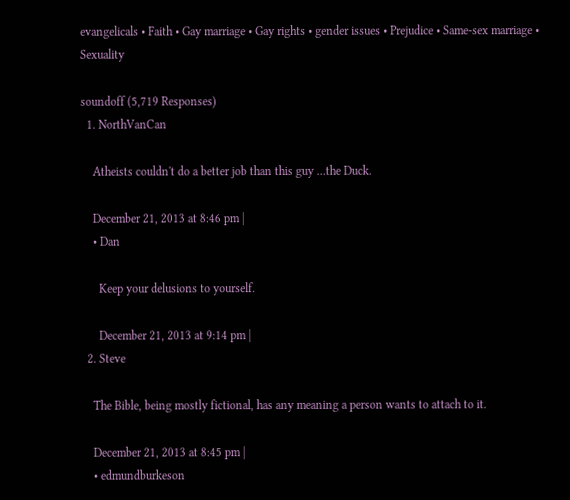evangelicals • Faith • Gay marriage • Gay rights • gender issues • Prejudice • Same-sex marriage • Sexuality

soundoff (5,719 Responses)
  1. NorthVanCan

    Atheists couldn't do a better job than this guy …the Duck.

    December 21, 2013 at 8:46 pm |
    • Dan

      Keep your delusions to yourself.

      December 21, 2013 at 9:14 pm |
  2. Steve

    The Bible, being mostly fictional, has any meaning a person wants to attach to it.

    December 21, 2013 at 8:45 pm |
    • edmundburkeson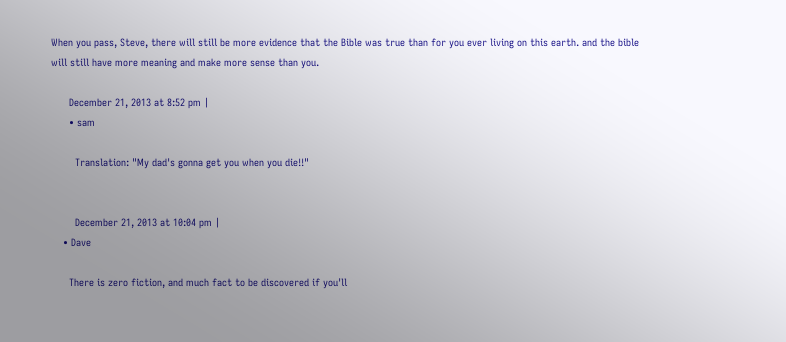When you pass, Steve, there will still be more evidence that the Bible was true than for you ever living on this earth. and the bible will still have more meaning and make more sense than you.

      December 21, 2013 at 8:52 pm |
      • sam

        Translation: "My dad's gonna get you when you die!!"


        December 21, 2013 at 10:04 pm |
    • Dave

      There is zero fiction, and much fact to be discovered if you'll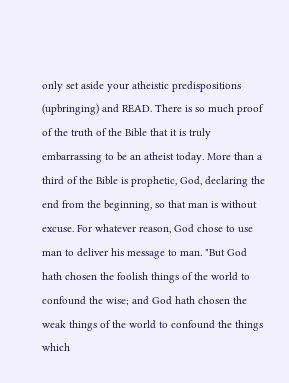only set aside your atheistic predispositions (upbringing) and READ. There is so much proof of the truth of the Bible that it is truly embarrassing to be an atheist today. More than a third of the Bible is prophetic, God, declaring the end from the beginning, so that man is without excuse. For whatever reason, God chose to use man to deliver his message to man. "But God hath chosen the foolish things of the world to confound the wise; and God hath chosen the weak things of the world to confound the things which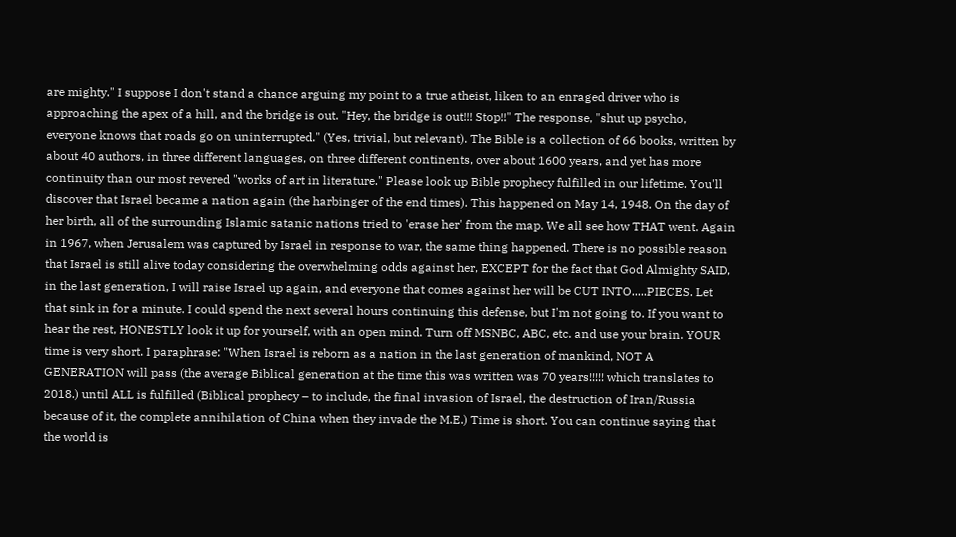are mighty." I suppose I don't stand a chance arguing my point to a true atheist, liken to an enraged driver who is approaching the apex of a hill, and the bridge is out. "Hey, the bridge is out!!! Stop!!" The response, "shut up psycho, everyone knows that roads go on uninterrupted." (Yes, trivial, but relevant). The Bible is a collection of 66 books, written by about 40 authors, in three different languages, on three different continents, over about 1600 years, and yet has more continuity than our most revered "works of art in literature." Please look up Bible prophecy fulfilled in our lifetime. You'll discover that Israel became a nation again (the harbinger of the end times). This happened on May 14, 1948. On the day of her birth, all of the surrounding Islamic satanic nations tried to 'erase her' from the map. We all see how THAT went. Again in 1967, when Jerusalem was captured by Israel in response to war, the same thing happened. There is no possible reason that Israel is still alive today considering the overwhelming odds against her, EXCEPT for the fact that God Almighty SAID, in the last generation, I will raise Israel up again, and everyone that comes against her will be CUT INTO.....PIECES. Let that sink in for a minute. I could spend the next several hours continuing this defense, but I'm not going to. If you want to hear the rest, HONESTLY look it up for yourself, with an open mind. Turn off MSNBC, ABC, etc. and use your brain. YOUR time is very short. I paraphrase: "When Israel is reborn as a nation in the last generation of mankind, NOT A GENERATION will pass (the average Biblical generation at the time this was written was 70 years!!!!! which translates to 2018.) until ALL is fulfilled (Biblical prophecy – to include, the final invasion of Israel, the destruction of Iran/Russia because of it, the complete annihilation of China when they invade the M.E.) Time is short. You can continue saying that the world is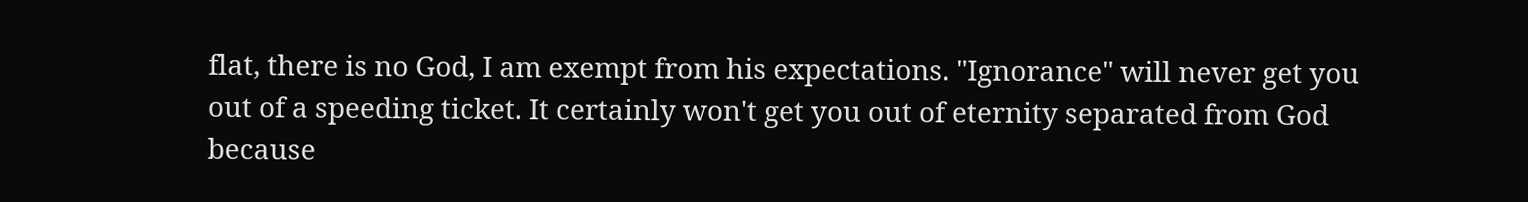flat, there is no God, I am exempt from his expectations. "Ignorance" will never get you out of a speeding ticket. It certainly won't get you out of eternity separated from God because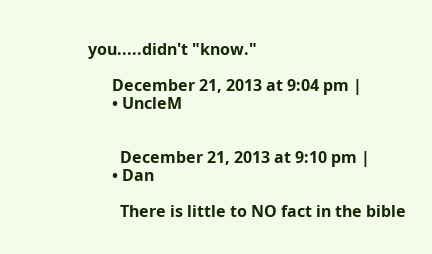you.....didn't "know."

      December 21, 2013 at 9:04 pm |
      • UncleM


        December 21, 2013 at 9:10 pm |
      • Dan

        There is little to NO fact in the bible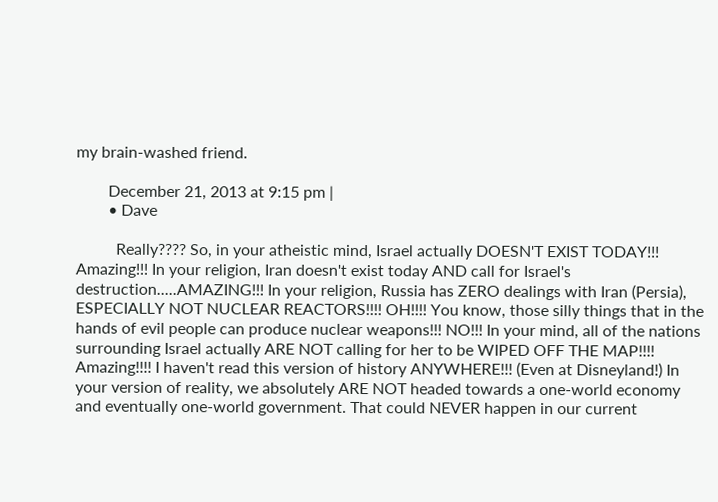my brain-washed friend.

        December 21, 2013 at 9:15 pm |
        • Dave

          Really???? So, in your atheistic mind, Israel actually DOESN'T EXIST TODAY!!! Amazing!!! In your religion, Iran doesn't exist today AND call for Israel's destruction.....AMAZING!!! In your religion, Russia has ZERO dealings with Iran (Persia), ESPECIALLY NOT NUCLEAR REACTORS!!!! OH!!!! You know, those silly things that in the hands of evil people can produce nuclear weapons!!! NO!!! In your mind, all of the nations surrounding Israel actually ARE NOT calling for her to be WIPED OFF THE MAP!!!! Amazing!!!! I haven't read this version of history ANYWHERE!!! (Even at Disneyland!) In your version of reality, we absolutely ARE NOT headed towards a one-world economy and eventually one-world government. That could NEVER happen in our current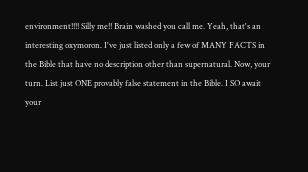environment!!!! Silly me!! Brain washed you call me. Yeah, that's an interesting oxymoron. I've just listed only a few of MANY FACTS in the Bible that have no description other than supernatural. Now, your turn. List just ONE provably false statement in the Bible. I SO await your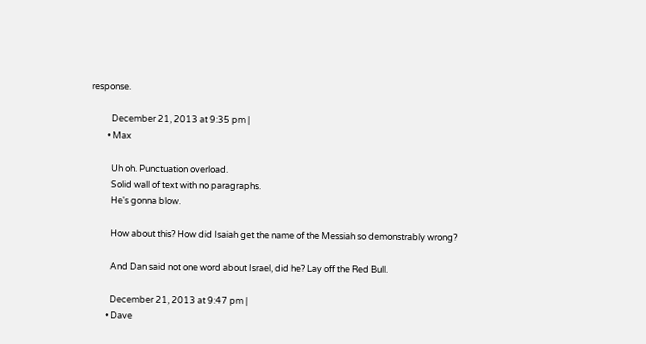response.

          December 21, 2013 at 9:35 pm |
        • Max

          Uh oh. Punctuation overload.
          Solid wall of text with no paragraphs.
          He's gonna blow.

          How about this? How did Isaiah get the name of the Messiah so demonstrably wrong?

          And Dan said not one word about Israel, did he? Lay off the Red Bull.

          December 21, 2013 at 9:47 pm |
        • Dave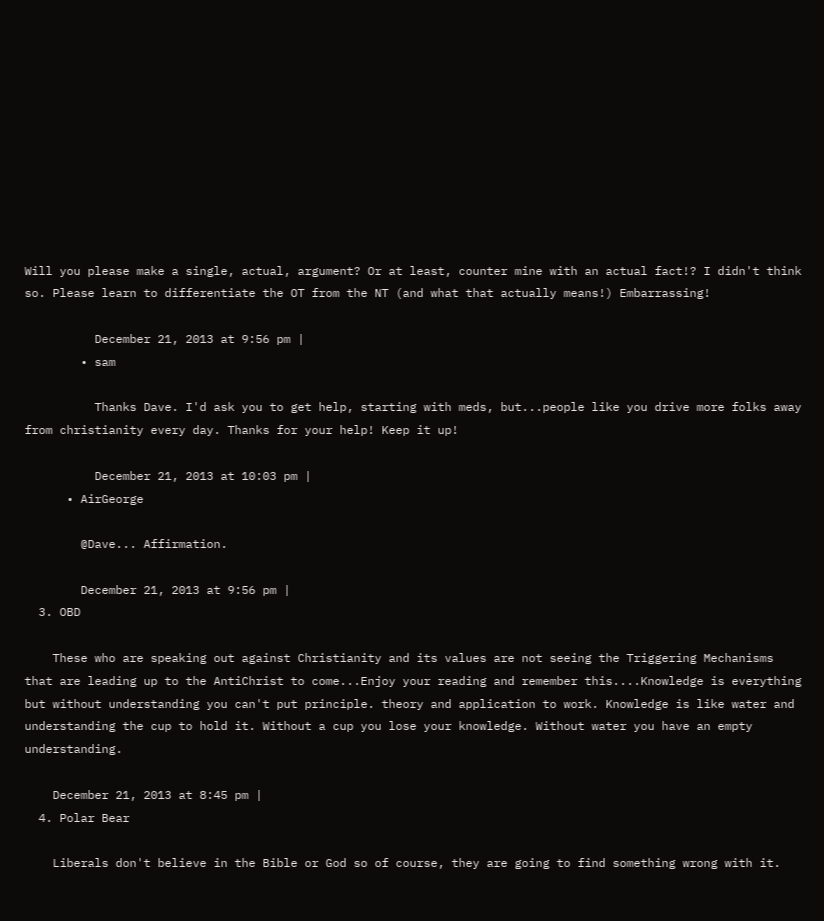Will you please make a single, actual, argument? Or at least, counter mine with an actual fact!? I didn't think so. Please learn to differentiate the OT from the NT (and what that actually means!) Embarrassing!

          December 21, 2013 at 9:56 pm |
        • sam

          Thanks Dave. I'd ask you to get help, starting with meds, but...people like you drive more folks away from christianity every day. Thanks for your help! Keep it up!

          December 21, 2013 at 10:03 pm |
      • AirGeorge

        @Dave... Affirmation.

        December 21, 2013 at 9:56 pm |
  3. OBD

    These who are speaking out against Christianity and its values are not seeing the Triggering Mechanisms that are leading up to the AntiChrist to come...Enjoy your reading and remember this....Knowledge is everything but without understanding you can't put principle. theory and application to work. Knowledge is like water and understanding the cup to hold it. Without a cup you lose your knowledge. Without water you have an empty understanding.

    December 21, 2013 at 8:45 pm |
  4. Polar Bear

    Liberals don't believe in the Bible or God so of course, they are going to find something wrong with it.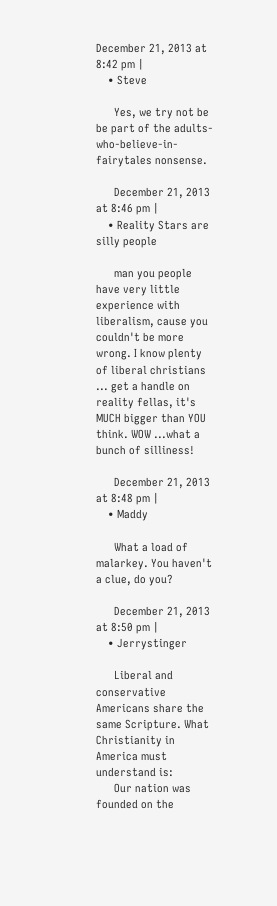December 21, 2013 at 8:42 pm |
    • Steve

      Yes, we try not be be part of the adults-who-believe-in-fairytales nonsense.

      December 21, 2013 at 8:46 pm |
    • Reality Stars are silly people

      man you people have very little experience with liberalism, cause you couldn't be more wrong. I know plenty of liberal christians ... get a handle on reality fellas, it's MUCH bigger than YOU think. WOW ...what a bunch of silliness!

      December 21, 2013 at 8:48 pm |
    • Maddy

      What a load of malarkey. You haven't a clue, do you?

      December 21, 2013 at 8:50 pm |
    • Jerrystinger

      Liberal and conservative Americans share the same Scripture. What Christianity in America must understand is:
      Our nation was founded on the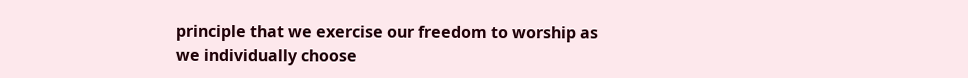principle that we exercise our freedom to worship as we individually choose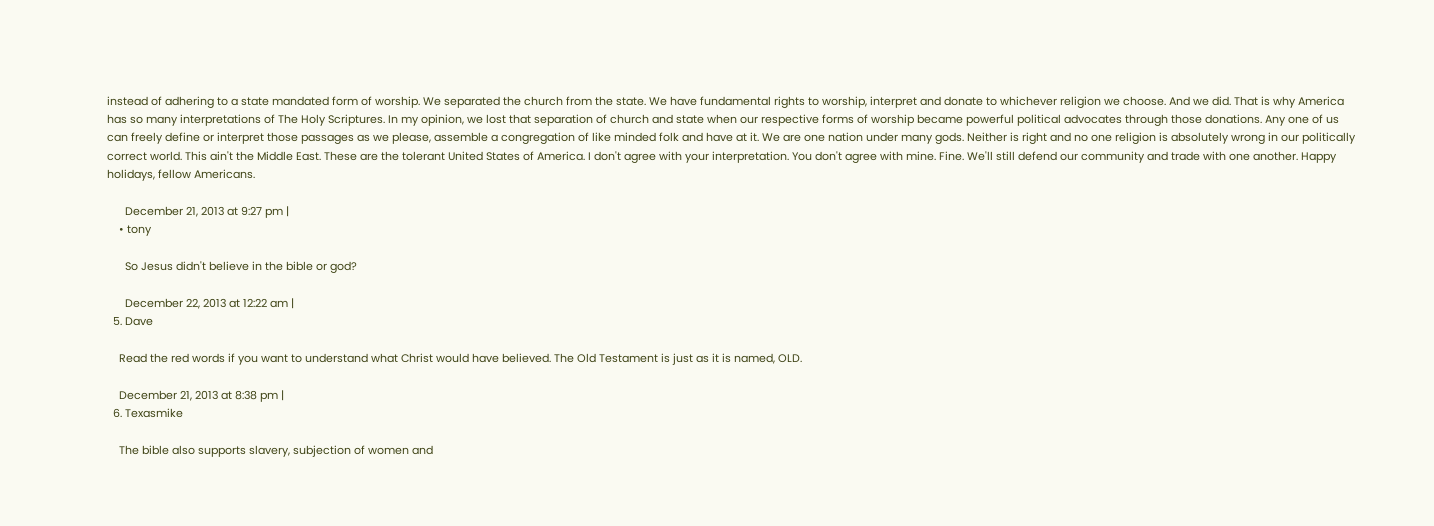instead of adhering to a state mandated form of worship. We separated the church from the state. We have fundamental rights to worship, interpret and donate to whichever religion we choose. And we did. That is why America has so many interpretations of The Holy Scriptures. In my opinion, we lost that separation of church and state when our respective forms of worship became powerful political advocates through those donations. Any one of us can freely define or interpret those passages as we please, assemble a congregation of like minded folk and have at it. We are one nation under many gods. Neither is right and no one religion is absolutely wrong in our politically correct world. This ain't the Middle East. These are the tolerant United States of America. I don't agree with your interpretation. You don't agree with mine. Fine. We'll still defend our community and trade with one another. Happy holidays, fellow Americans.

      December 21, 2013 at 9:27 pm |
    • tony

      So Jesus didn't believe in the bible or god?

      December 22, 2013 at 12:22 am |
  5. Dave

    Read the red words if you want to understand what Christ would have believed. The Old Testament is just as it is named, OLD.

    December 21, 2013 at 8:38 pm |
  6. Texasmike

    The bible also supports slavery, subjection of women and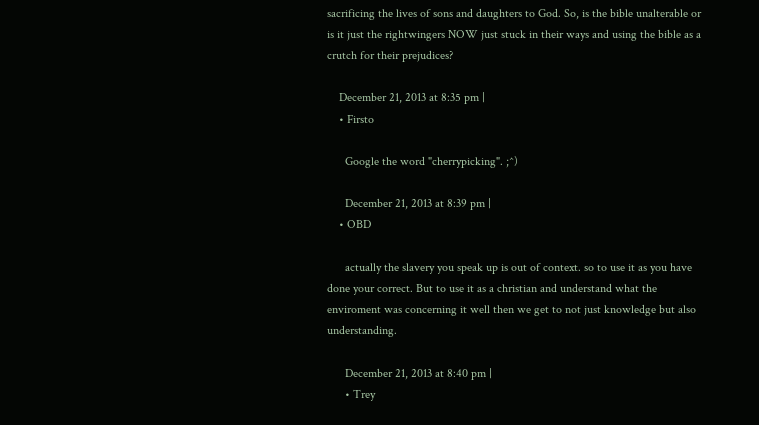sacrificing the lives of sons and daughters to God. So, is the bible unalterable or is it just the rightwingers NOW just stuck in their ways and using the bible as a crutch for their prejudices?

    December 21, 2013 at 8:35 pm |
    • Firsto

      Google the word "cherrypicking". ;^)

      December 21, 2013 at 8:39 pm |
    • OBD

      actually the slavery you speak up is out of context. so to use it as you have done your correct. But to use it as a christian and understand what the enviroment was concerning it well then we get to not just knowledge but also understanding.

      December 21, 2013 at 8:40 pm |
      • Trey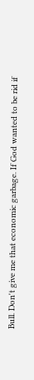Bull. Don't give me that economic garbage. If God wanted to be rid if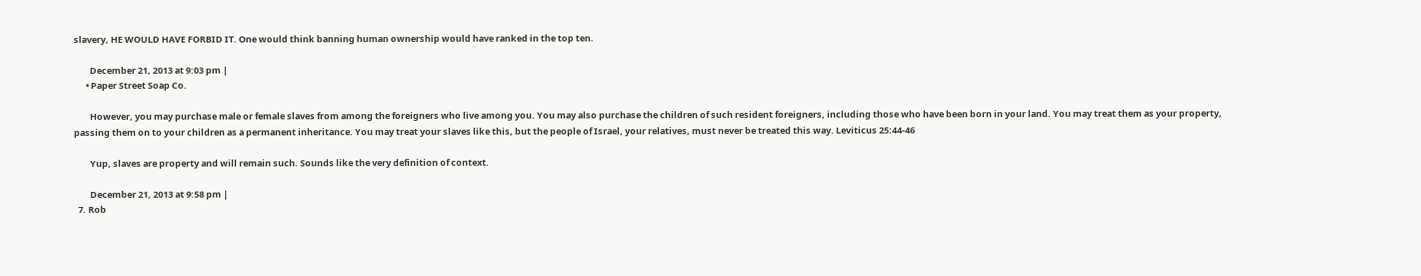slavery, HE WOULD HAVE FORBID IT. One would think banning human ownership would have ranked in the top ten.

        December 21, 2013 at 9:03 pm |
      • Paper Street Soap Co.

        However, you may purchase male or female slaves from among the foreigners who live among you. You may also purchase the children of such resident foreigners, including those who have been born in your land. You may treat them as your property, passing them on to your children as a permanent inheritance. You may treat your slaves like this, but the people of Israel, your relatives, must never be treated this way. Leviticus 25:44-46

        Yup, slaves are property and will remain such. Sounds like the very definition of context.

        December 21, 2013 at 9:58 pm |
  7. Rob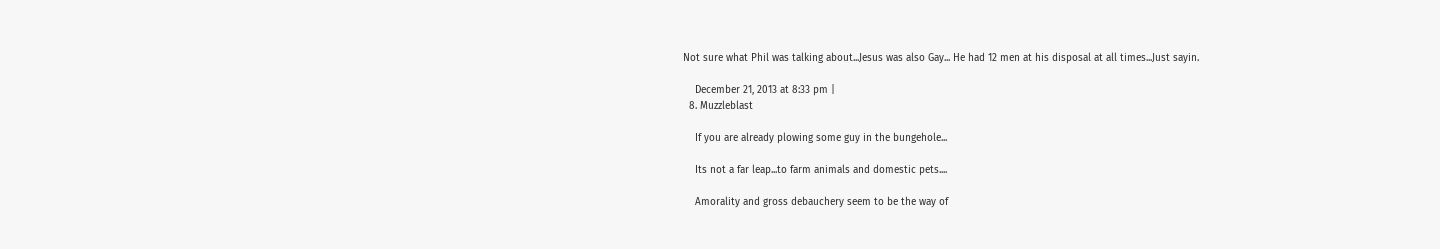Not sure what Phil was talking about...Jesus was also Gay... He had 12 men at his disposal at all times...Just sayin.

    December 21, 2013 at 8:33 pm |
  8. Muzzleblast

    If you are already plowing some guy in the bungehole...

    Its not a far leap...to farm animals and domestic pets....

    Amorality and gross debauchery seem to be the way of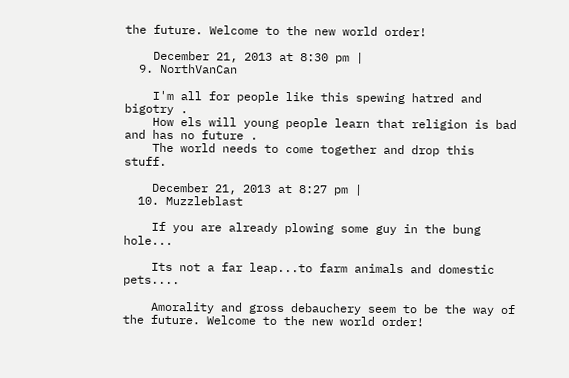the future. Welcome to the new world order!

    December 21, 2013 at 8:30 pm |
  9. NorthVanCan

    I'm all for people like this spewing hatred and bigotry .
    How els will young people learn that religion is bad and has no future .
    The world needs to come together and drop this stuff.

    December 21, 2013 at 8:27 pm |
  10. Muzzleblast

    If you are already plowing some guy in the bung hole...

    Its not a far leap...to farm animals and domestic pets....

    Amorality and gross debauchery seem to be the way of the future. Welcome to the new world order!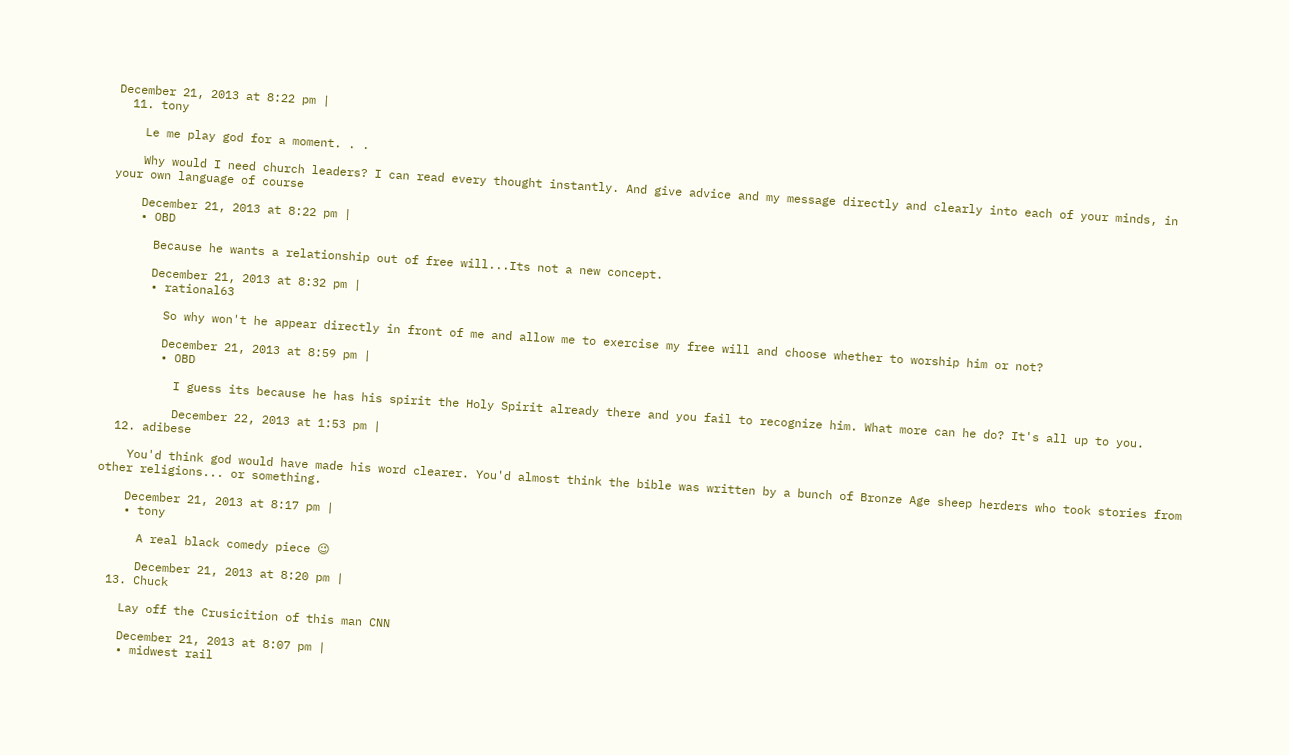December 21, 2013 at 8:22 pm |
  11. tony

    Le me play god for a moment. . .

    Why would I need church leaders? I can read every thought instantly. And give advice and my message directly and clearly into each of your minds, in your own language of course

    December 21, 2013 at 8:22 pm |
    • OBD

      Because he wants a relationship out of free will...Its not a new concept.

      December 21, 2013 at 8:32 pm |
      • rational63

        So why won't he appear directly in front of me and allow me to exercise my free will and choose whether to worship him or not?

        December 21, 2013 at 8:59 pm |
        • OBD

          I guess its because he has his spirit the Holy Spirit already there and you fail to recognize him. What more can he do? It's all up to you.

          December 22, 2013 at 1:53 pm |
  12. adibese

    You'd think god would have made his word clearer. You'd almost think the bible was written by a bunch of Bronze Age sheep herders who took stories from other religions... or something.

    December 21, 2013 at 8:17 pm |
    • tony

      A real black comedy piece 😉

      December 21, 2013 at 8:20 pm |
  13. Chuck

    Lay off the Crusicition of this man CNN

    December 21, 2013 at 8:07 pm |
    • midwest rail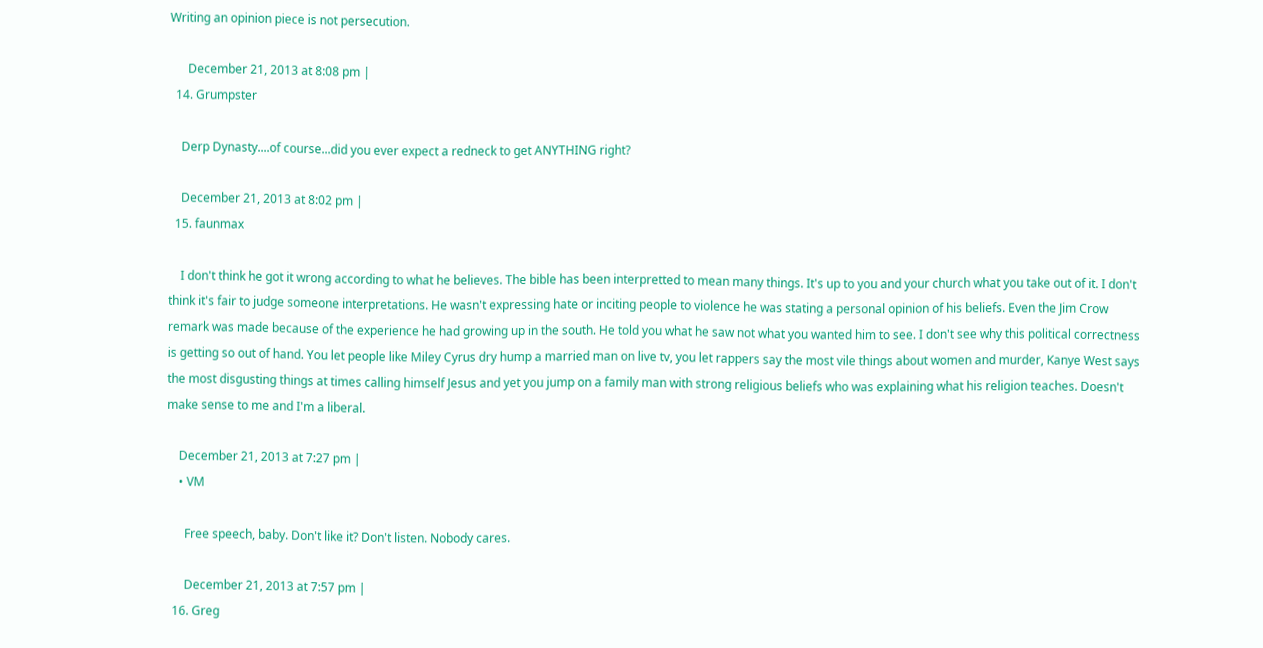Writing an opinion piece is not persecution.

      December 21, 2013 at 8:08 pm |
  14. Grumpster

    Derp Dynasty....of course...did you ever expect a redneck to get ANYTHING right?

    December 21, 2013 at 8:02 pm |
  15. faunmax

    I don't think he got it wrong according to what he believes. The bible has been interpretted to mean many things. It's up to you and your church what you take out of it. I don't think it's fair to judge someone interpretations. He wasn't expressing hate or inciting people to violence he was stating a personal opinion of his beliefs. Even the Jim Crow remark was made because of the experience he had growing up in the south. He told you what he saw not what you wanted him to see. I don't see why this political correctness is getting so out of hand. You let people like Miley Cyrus dry hump a married man on live tv, you let rappers say the most vile things about women and murder, Kanye West says the most disgusting things at times calling himself Jesus and yet you jump on a family man with strong religious beliefs who was explaining what his religion teaches. Doesn't make sense to me and I'm a liberal.

    December 21, 2013 at 7:27 pm |
    • VM

      Free speech, baby. Don't like it? Don't listen. Nobody cares.

      December 21, 2013 at 7:57 pm |
  16. Greg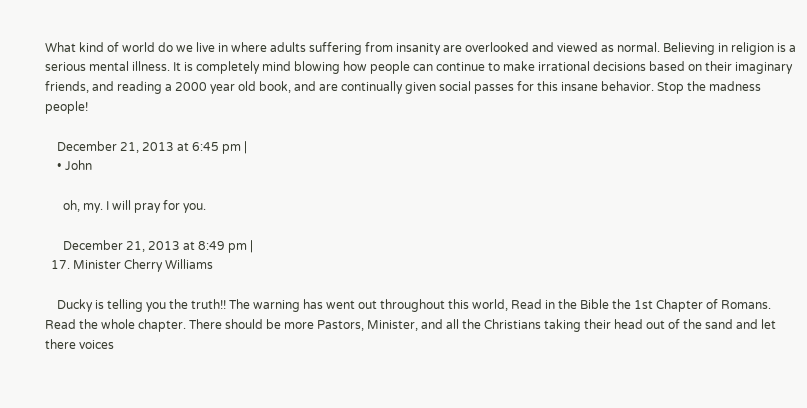What kind of world do we live in where adults suffering from insanity are overlooked and viewed as normal. Believing in religion is a serious mental illness. It is completely mind blowing how people can continue to make irrational decisions based on their imaginary friends, and reading a 2000 year old book, and are continually given social passes for this insane behavior. Stop the madness people!

    December 21, 2013 at 6:45 pm |
    • John

      oh, my. I will pray for you.

      December 21, 2013 at 8:49 pm |
  17. Minister Cherry Williams

    Ducky is telling you the truth!! The warning has went out throughout this world, Read in the Bible the 1st Chapter of Romans. Read the whole chapter. There should be more Pastors, Minister, and all the Christians taking their head out of the sand and let there voices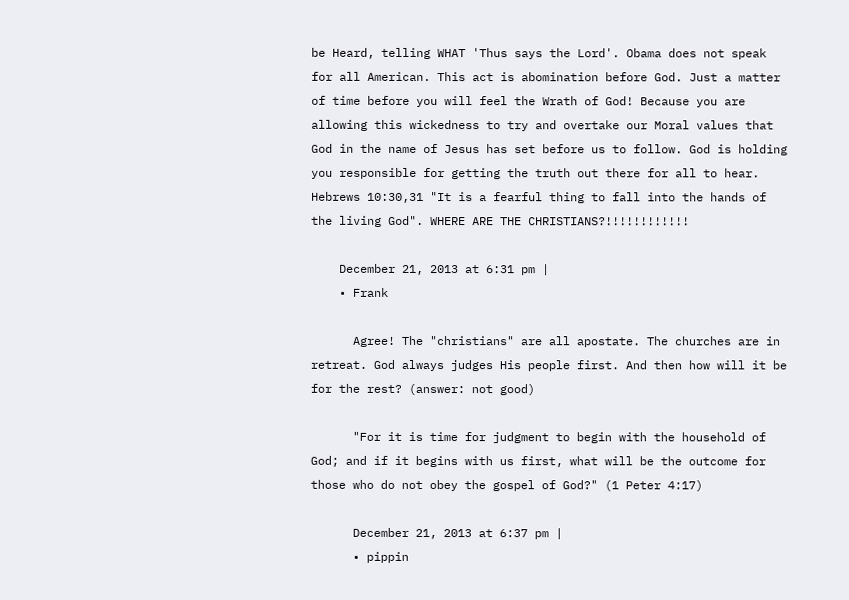be Heard, telling WHAT 'Thus says the Lord'. Obama does not speak for all American. This act is abomination before God. Just a matter of time before you will feel the Wrath of God! Because you are allowing this wickedness to try and overtake our Moral values that God in the name of Jesus has set before us to follow. God is holding you responsible for getting the truth out there for all to hear. Hebrews 10:30,31 "It is a fearful thing to fall into the hands of the living God". WHERE ARE THE CHRISTIANS?!!!!!!!!!!!!

    December 21, 2013 at 6:31 pm |
    • Frank

      Agree! The "christians" are all apostate. The churches are in retreat. God always judges His people first. And then how will it be for the rest? (answer: not good)

      "For it is time for judgment to begin with the household of God; and if it begins with us first, what will be the outcome for those who do not obey the gospel of God?" (1 Peter 4:17)

      December 21, 2013 at 6:37 pm |
      • pippin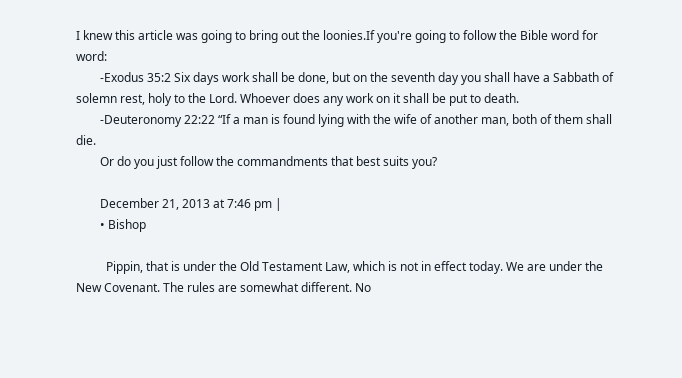I knew this article was going to bring out the loonies.If you're going to follow the Bible word for word:
        -Exodus 35:2 Six days work shall be done, but on the seventh day you shall have a Sabbath of solemn rest, holy to the Lord. Whoever does any work on it shall be put to death.
        -Deuteronomy 22:22 “If a man is found lying with the wife of another man, both of them shall die.
        Or do you just follow the commandments that best suits you?

        December 21, 2013 at 7:46 pm |
        • Bishop

          Pippin, that is under the Old Testament Law, which is not in effect today. We are under the New Covenant. The rules are somewhat different. No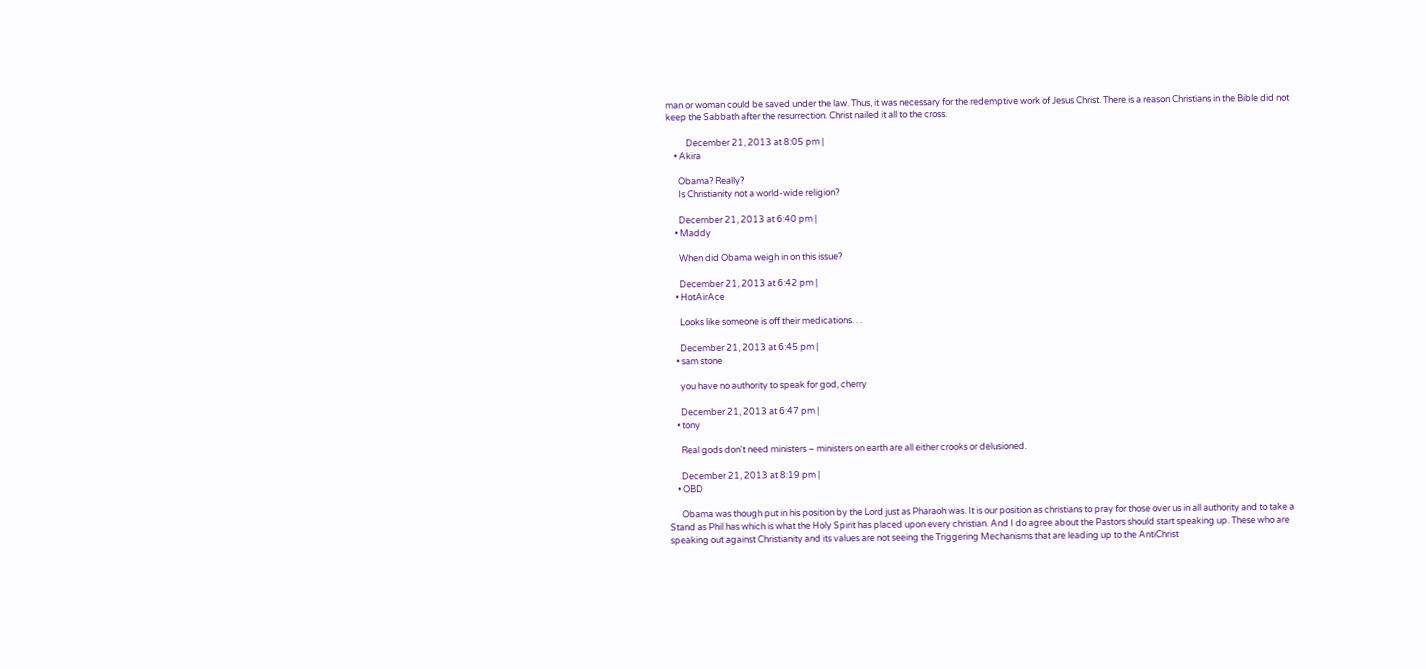man or woman could be saved under the law. Thus, it was necessary for the redemptive work of Jesus Christ. There is a reason Christians in the Bible did not keep the Sabbath after the resurrection. Christ nailed it all to the cross.

          December 21, 2013 at 8:05 pm |
    • Akira

      Obama? Really?
      Is Christianity not a world-wide religion?

      December 21, 2013 at 6:40 pm |
    • Maddy

      When did Obama weigh in on this issue?

      December 21, 2013 at 6:42 pm |
    • HotAirAce

      Looks like someone is off their medications. . .

      December 21, 2013 at 6:45 pm |
    • sam stone

      you have no authority to speak for god, cherry

      December 21, 2013 at 6:47 pm |
    • tony

      Real gods don't need ministers – ministers on earth are all either crooks or delusioned.

      December 21, 2013 at 8:19 pm |
    • OBD

      Obama was though put in his position by the Lord just as Pharaoh was. It is our position as christians to pray for those over us in all authority and to take a Stand as Phil has which is what the Holy Spirit has placed upon every christian. And I do agree about the Pastors should start speaking up. These who are speaking out against Christianity and its values are not seeing the Triggering Mechanisms that are leading up to the AntiChrist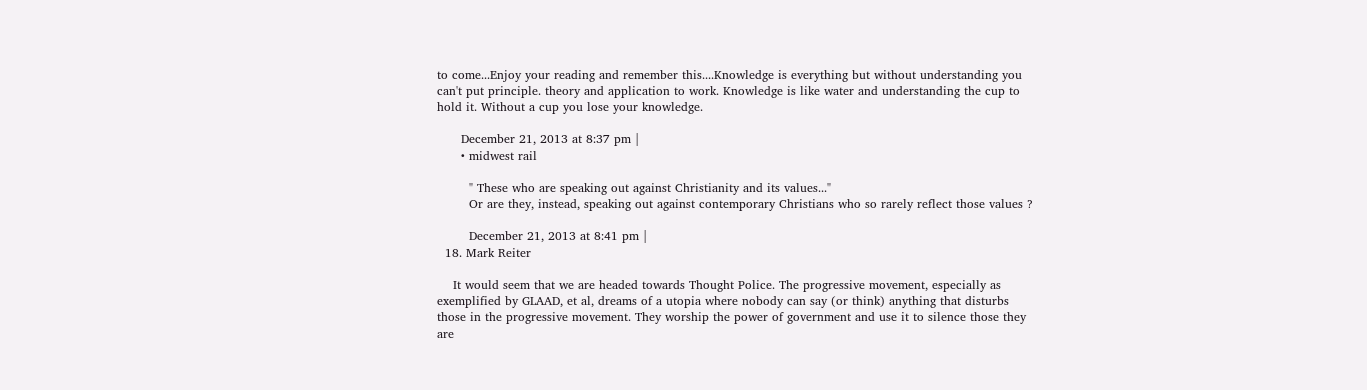to come...Enjoy your reading and remember this....Knowledge is everything but without understanding you can't put principle. theory and application to work. Knowledge is like water and understanding the cup to hold it. Without a cup you lose your knowledge.

      December 21, 2013 at 8:37 pm |
      • midwest rail

        " These who are speaking out against Christianity and its values..."
        Or are they, instead, speaking out against contemporary Christians who so rarely reflect those values ?

        December 21, 2013 at 8:41 pm |
  18. Mark Reiter

    It would seem that we are headed towards Thought Police. The progressive movement, especially as exemplified by GLAAD, et al, dreams of a utopia where nobody can say (or think) anything that disturbs those in the progressive movement. They worship the power of government and use it to silence those they are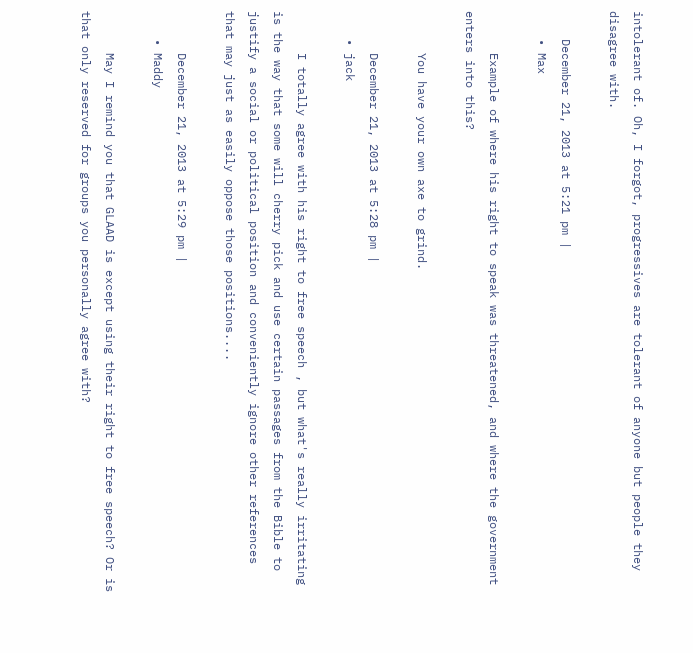intolerant of. Oh, I forgot, progressives are tolerant of anyone but people they disagree with.

    December 21, 2013 at 5:21 pm |
    • Max

      Example of where his right to speak was threatened, and where the government enters into this?

      You have your own axe to grind.

      December 21, 2013 at 5:28 pm |
    • jack

      I totally agree with his right to free speech , but what's really irritating is the way that some will cherry pick and use certain passages from the Bible to justify a social or political position and conveniently ignore other references that may just as easily oppose those positions....

      December 21, 2013 at 5:29 pm |
    • Maddy

      May I remind you that GLAAD is except using their right to free speech? Or is that only reserved for groups you personally agree with?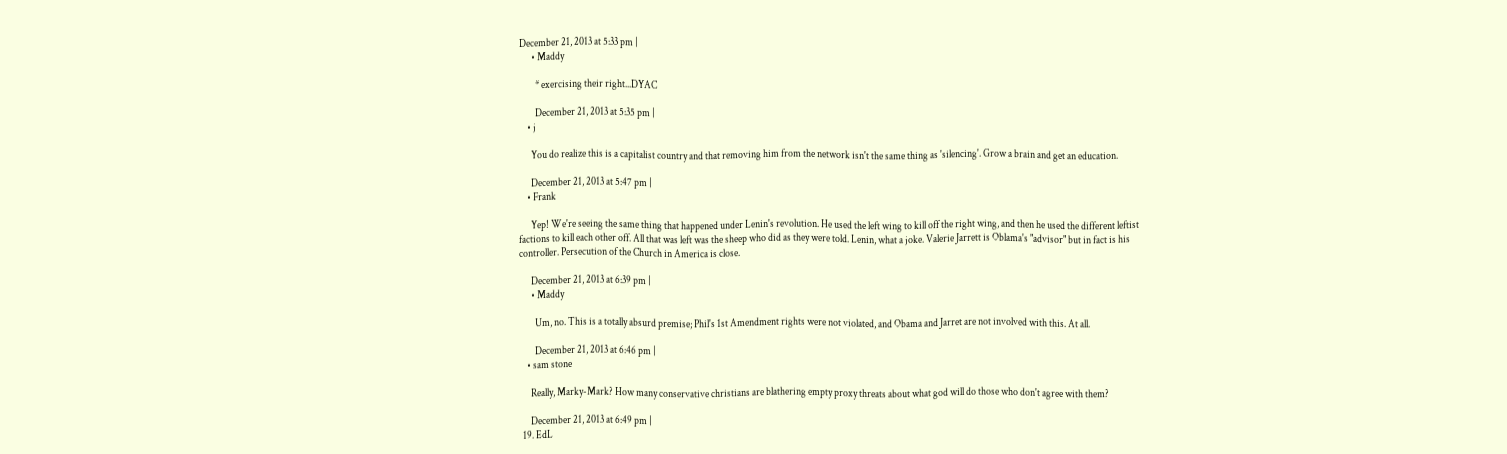December 21, 2013 at 5:33 pm |
      • Maddy

        * exercising their right...DYAC

        December 21, 2013 at 5:35 pm |
    • j

      You do realize this is a capitalist country and that removing him from the network isn't the same thing as 'silencing'. Grow a brain and get an education.

      December 21, 2013 at 5:47 pm |
    • Frank

      Yep! We're seeing the same thing that happened under Lenin's revolution. He used the left wing to kill off the right wing, and then he used the different leftist factions to kill each other off. All that was left was the sheep who did as they were told. Lenin, what a joke. Valerie Jarrett is Oblama's "advisor" but in fact is his controller. Persecution of the Church in America is close.

      December 21, 2013 at 6:39 pm |
      • Maddy

        Um, no. This is a totally absurd premise; Phil's 1st Amendment rights were not violated, and Obama and Jarret are not involved with this. At all.

        December 21, 2013 at 6:46 pm |
    • sam stone

      Really, Marky-Mark? How many conservative christians are blathering empty proxy threats about what god will do those who don't agree with them?

      December 21, 2013 at 6:49 pm |
  19. EdL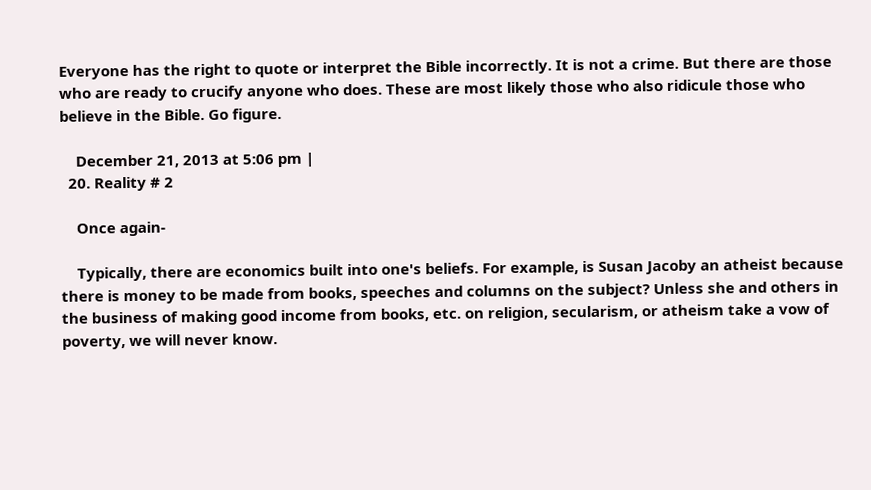Everyone has the right to quote or interpret the Bible incorrectly. It is not a crime. But there are those who are ready to crucify anyone who does. These are most likely those who also ridicule those who believe in the Bible. Go figure.

    December 21, 2013 at 5:06 pm |
  20. Reality # 2

    Once again-

    Typically, there are economics built into one's beliefs. For example, is Susan Jacoby an atheist because there is money to be made from books, speeches and columns on the subject? Unless she and others in the business of making good income from books, etc. on religion, secularism, or atheism take a vow of poverty, we will never know.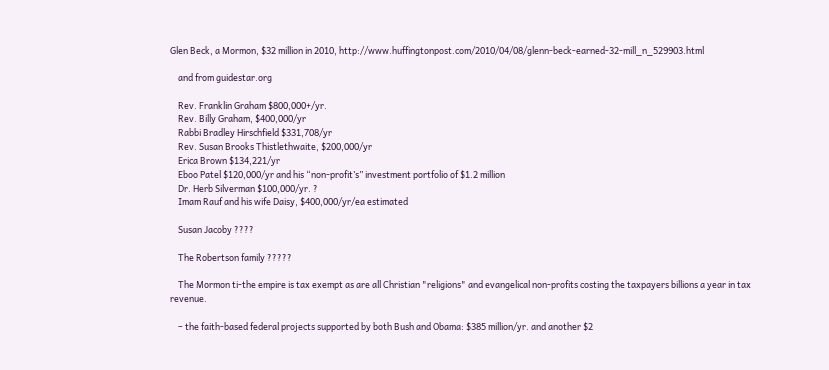Glen Beck, a Mormon, $32 million in 2010, http://www.huffingtonpost.com/2010/04/08/glenn-beck-earned-32-mill_n_529903.html

    and from guidestar.org

    Rev. Franklin Graham $800,000+/yr.
    Rev. Billy Graham, $400,000/yr
    Rabbi Bradley Hirschfield $331,708/yr
    Rev. Susan Brooks Thistlethwaite, $200,000/yr
    Erica Brown $134,221/yr
    Eboo Patel $120,000/yr and his “non-profit’s” investment portfolio of $1.2 million
    Dr. Herb Silverman $100,000/yr. ?
    Imam Rauf and his wife Daisy, $400,000/yr/ea estimated

    Susan Jacoby ????

    The Robertson family ?????

    The Mormon ti-the empire is tax exempt as are all Christian "religions" and evangelical non-profits costing the taxpayers billions a year in tax revenue.

    – the faith-based federal projects supported by both Bush and Obama: $385 million/yr. and another $2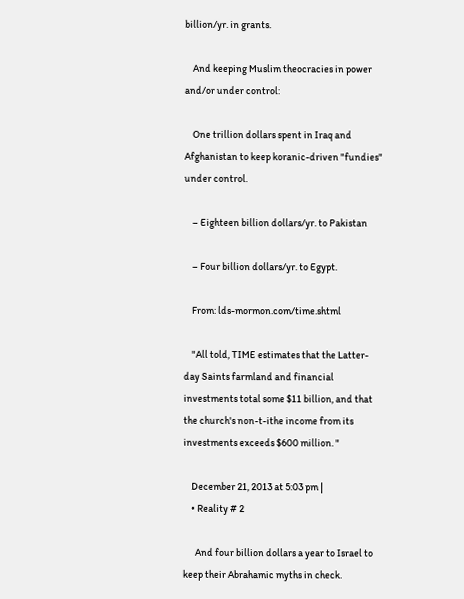billion/yr. in grants.

    And keeping Muslim theocracies in power and/or under control:

    One trillion dollars spent in Iraq and Afghanistan to keep koranic-driven "fundies" under control.

    – Eighteen billion dollars/yr. to Pakistan

    – Four billion dollars/yr. to Egypt.

    From: lds-mormon.com/time.shtml

    "All told, TIME estimates that the Latter-day Saints farmland and financial investments total some $11 billion, and that the church's non-t-ithe income from its investments exceeds $600 million. "

    December 21, 2013 at 5:03 pm |
    • Reality # 2

      And four billion dollars a year to Israel to keep their Abrahamic myths in check.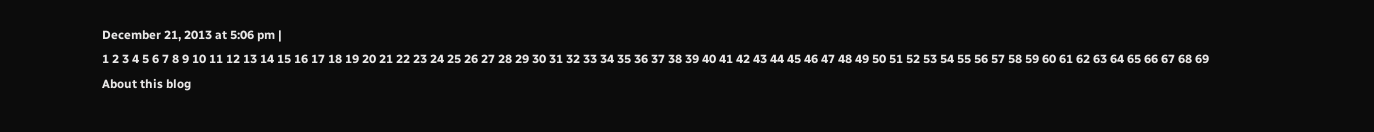December 21, 2013 at 5:06 pm |
1 2 3 4 5 6 7 8 9 10 11 12 13 14 15 16 17 18 19 20 21 22 23 24 25 26 27 28 29 30 31 32 33 34 35 36 37 38 39 40 41 42 43 44 45 46 47 48 49 50 51 52 53 54 55 56 57 58 59 60 61 62 63 64 65 66 67 68 69
About this blog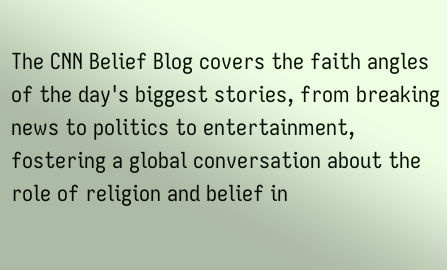The CNN Belief Blog covers the faith angles of the day's biggest stories, from breaking news to politics to entertainment, fostering a global conversation about the role of religion and belief in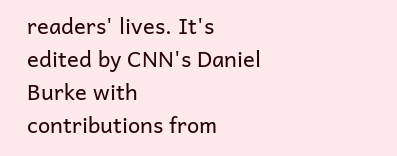readers' lives. It's edited by CNN's Daniel Burke with contributions from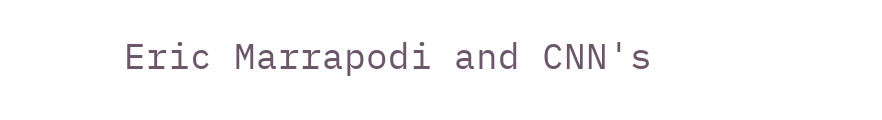Eric Marrapodi and CNN's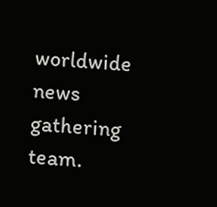worldwide news gathering team.